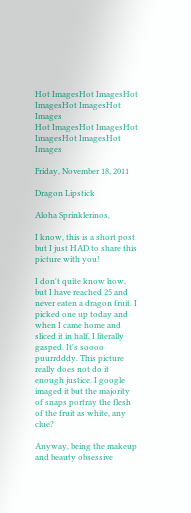Hot ImagesHot ImagesHot ImagesHot ImagesHot Images
Hot ImagesHot ImagesHot ImagesHot ImagesHot Images

Friday, November 18, 2011

Dragon Lipstick

Aloha Sprinklerinos,

I know, this is a short post but I just HAD to share this picture with you!

I don't quite know how, but I have reached 25 and never eaten a dragon fruit. I picked one up today and when I came home and sliced it in half, I literally gasped. It's soooo puurrdddy. This picture really does not do it enough justice. I google imaged it but the majority of snaps portray the flesh of the fruit as white, any clue?

Anyway, being the makeup and beauty obsessive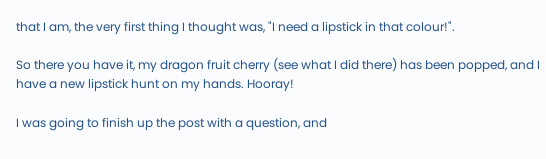that I am, the very first thing I thought was, "I need a lipstick in that colour!".

So there you have it, my dragon fruit cherry (see what I did there) has been popped, and I have a new lipstick hunt on my hands. Hooray!

I was going to finish up the post with a question, and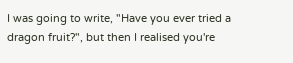I was going to write, "Have you ever tried a dragon fruit?", but then I realised you're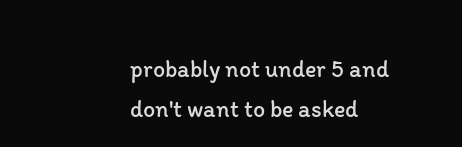probably not under 5 and don't want to be asked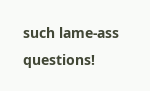such lame-ass questions!